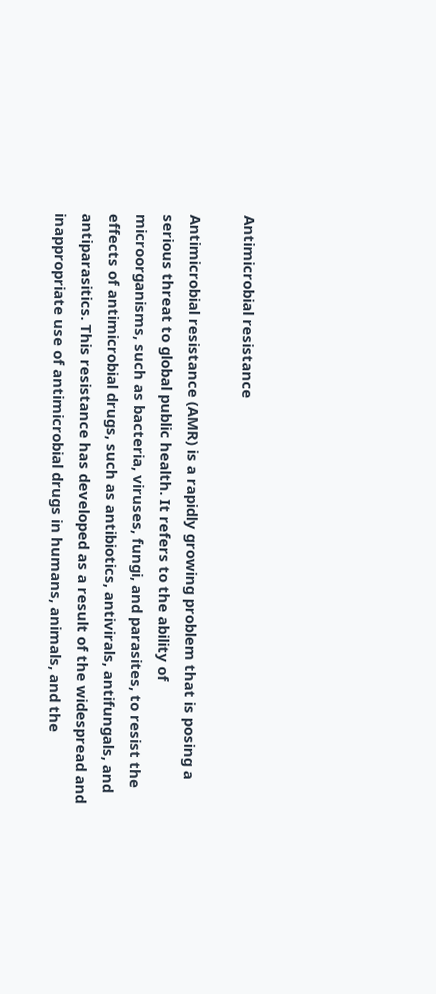Antimicrobial resistance

Antimicrobial resistance (AMR) is a rapidly growing problem that is posing a serious threat to global public health. It refers to the ability of microorganisms, such as bacteria, viruses, fungi, and parasites, to resist the effects of antimicrobial drugs, such as antibiotics, antivirals, antifungals, and antiparasitics. This resistance has developed as a result of the widespread and inappropriate use of antimicrobial drugs in humans, animals, and the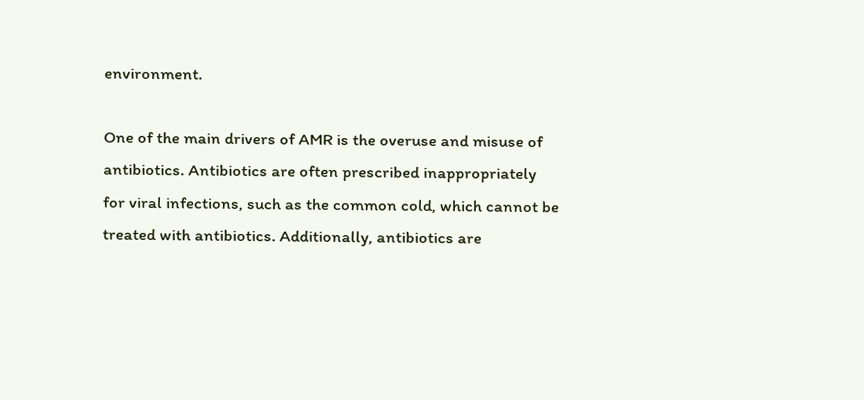environment.

One of the main drivers of AMR is the overuse and misuse of antibiotics. Antibiotics are often prescribed inappropriately for viral infections, such as the common cold, which cannot be treated with antibiotics. Additionally, antibiotics are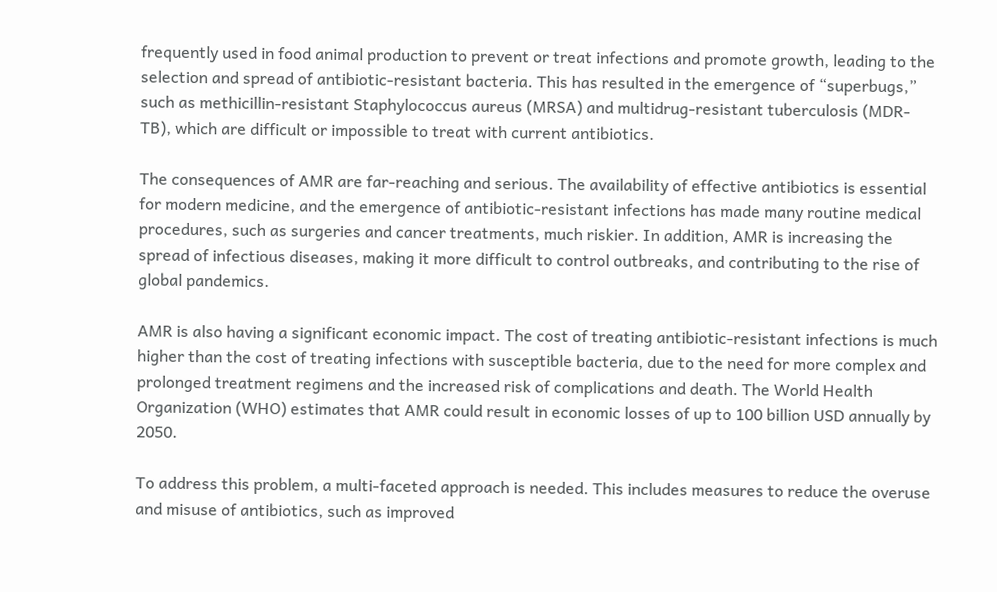frequently used in food animal production to prevent or treat infections and promote growth, leading to the selection and spread of antibiotic-resistant bacteria. This has resulted in the emergence of “superbugs,” such as methicillin-resistant Staphylococcus aureus (MRSA) and multidrug-resistant tuberculosis (MDR-TB), which are difficult or impossible to treat with current antibiotics.

The consequences of AMR are far-reaching and serious. The availability of effective antibiotics is essential for modern medicine, and the emergence of antibiotic-resistant infections has made many routine medical procedures, such as surgeries and cancer treatments, much riskier. In addition, AMR is increasing the spread of infectious diseases, making it more difficult to control outbreaks, and contributing to the rise of global pandemics.

AMR is also having a significant economic impact. The cost of treating antibiotic-resistant infections is much higher than the cost of treating infections with susceptible bacteria, due to the need for more complex and prolonged treatment regimens and the increased risk of complications and death. The World Health Organization (WHO) estimates that AMR could result in economic losses of up to 100 billion USD annually by 2050.

To address this problem, a multi-faceted approach is needed. This includes measures to reduce the overuse and misuse of antibiotics, such as improved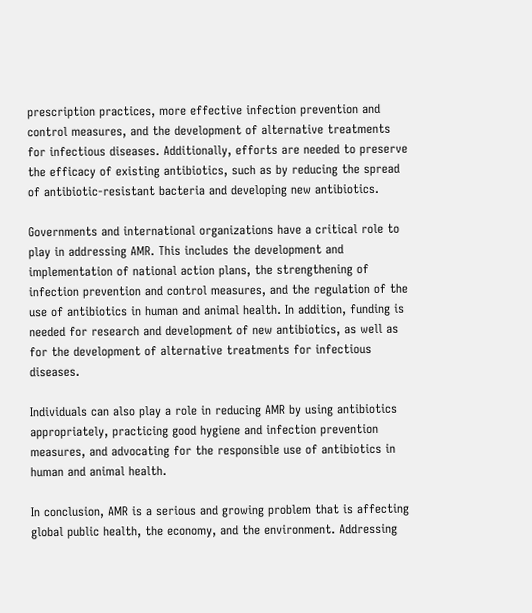prescription practices, more effective infection prevention and control measures, and the development of alternative treatments for infectious diseases. Additionally, efforts are needed to preserve the efficacy of existing antibiotics, such as by reducing the spread of antibiotic-resistant bacteria and developing new antibiotics.

Governments and international organizations have a critical role to play in addressing AMR. This includes the development and implementation of national action plans, the strengthening of infection prevention and control measures, and the regulation of the use of antibiotics in human and animal health. In addition, funding is needed for research and development of new antibiotics, as well as for the development of alternative treatments for infectious diseases.

Individuals can also play a role in reducing AMR by using antibiotics appropriately, practicing good hygiene and infection prevention measures, and advocating for the responsible use of antibiotics in human and animal health.

In conclusion, AMR is a serious and growing problem that is affecting global public health, the economy, and the environment. Addressing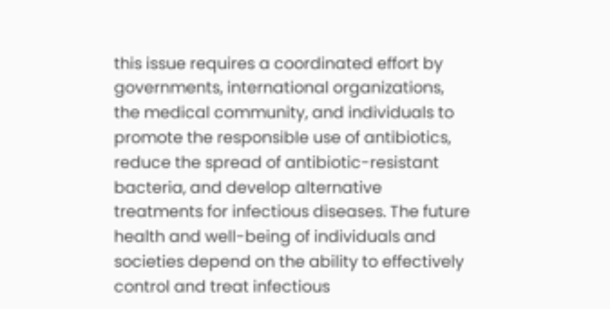this issue requires a coordinated effort by governments, international organizations, the medical community, and individuals to promote the responsible use of antibiotics, reduce the spread of antibiotic-resistant bacteria, and develop alternative treatments for infectious diseases. The future health and well-being of individuals and societies depend on the ability to effectively control and treat infectious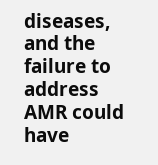diseases, and the failure to address AMR could have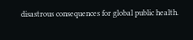disastrous consequences for global public health.